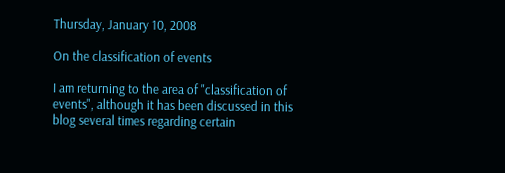Thursday, January 10, 2008

On the classification of events

I am returning to the area of "classification of events", although it has been discussed in this blog several times regarding certain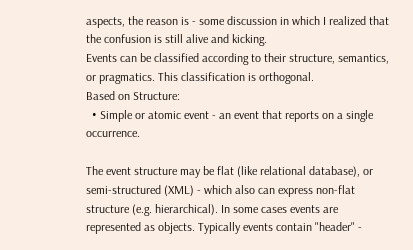aspects, the reason is - some discussion in which I realized that the confusion is still alive and kicking.
Events can be classified according to their structure, semantics, or pragmatics. This classification is orthogonal.
Based on Structure:
  • Simple or atomic event - an event that reports on a single occurrence.

The event structure may be flat (like relational database), or semi-structured (XML) - which also can express non-flat structure (e.g. hierarchical). In some cases events are represented as objects. Typically events contain "header" -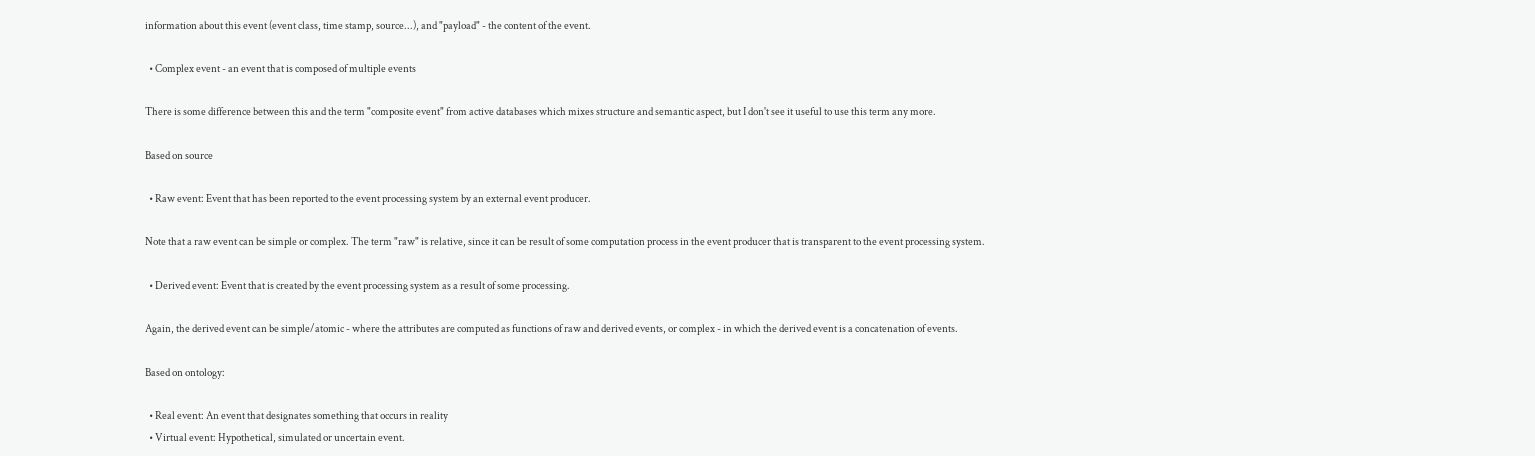information about this event (event class, time stamp, source...), and "payload" - the content of the event.

  • Complex event - an event that is composed of multiple events

There is some difference between this and the term "composite event" from active databases which mixes structure and semantic aspect, but I don't see it useful to use this term any more.

Based on source

  • Raw event: Event that has been reported to the event processing system by an external event producer.

Note that a raw event can be simple or complex. The term "raw" is relative, since it can be result of some computation process in the event producer that is transparent to the event processing system.

  • Derived event: Event that is created by the event processing system as a result of some processing.

Again, the derived event can be simple/atomic - where the attributes are computed as functions of raw and derived events, or complex - in which the derived event is a concatenation of events.

Based on ontology:

  • Real event: An event that designates something that occurs in reality
  • Virtual event: Hypothetical, simulated or uncertain event.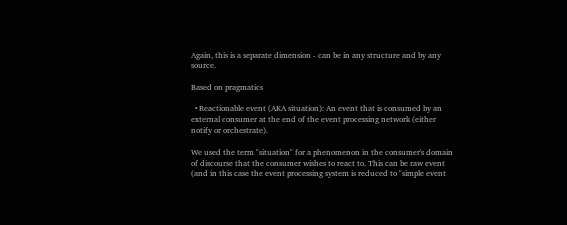Again, this is a separate dimension - can be in any structure and by any source.

Based on pragmatics

  • Reactionable event (AKA situation): An event that is consumed by an external consumer at the end of the event processing network (either notify or orchestrate).

We used the term "situation" for a phenomenon in the consumer's domain of discourse that the consumer wishes to react to. This can be raw event (and in this case the event processing system is reduced to "simple event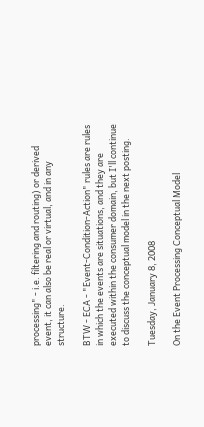processing" - i.e. filtering and routing) or derived event, it can also be real or virtual, and in any structure.

BTW - ECA - "Event-Condition-Action" rules are rules in which the events are situations, and they are executed within the consumer domain, but I'll continue to discuss the conceptual model in the next posting.

Tuesday, January 8, 2008

On the Event Processing Conceptual Model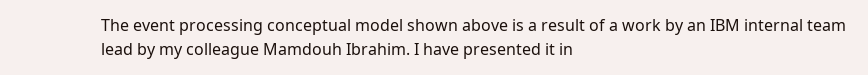The event processing conceptual model shown above is a result of a work by an IBM internal team lead by my colleague Mamdouh Ibrahim. I have presented it in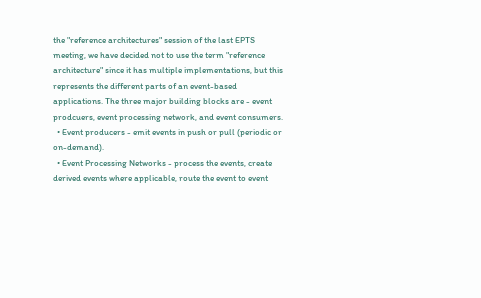the "reference architectures" session of the last EPTS meeting, we have decided not to use the term "reference architecture" since it has multiple implementations, but this represents the different parts of an event-based applications. The three major building blocks are - event prodcuers, event processing network, and event consumers.
  • Event producers - emit events in push or pull (periodic or on-demand).
  • Event Processing Networks - process the events, create derived events where applicable, route the event to event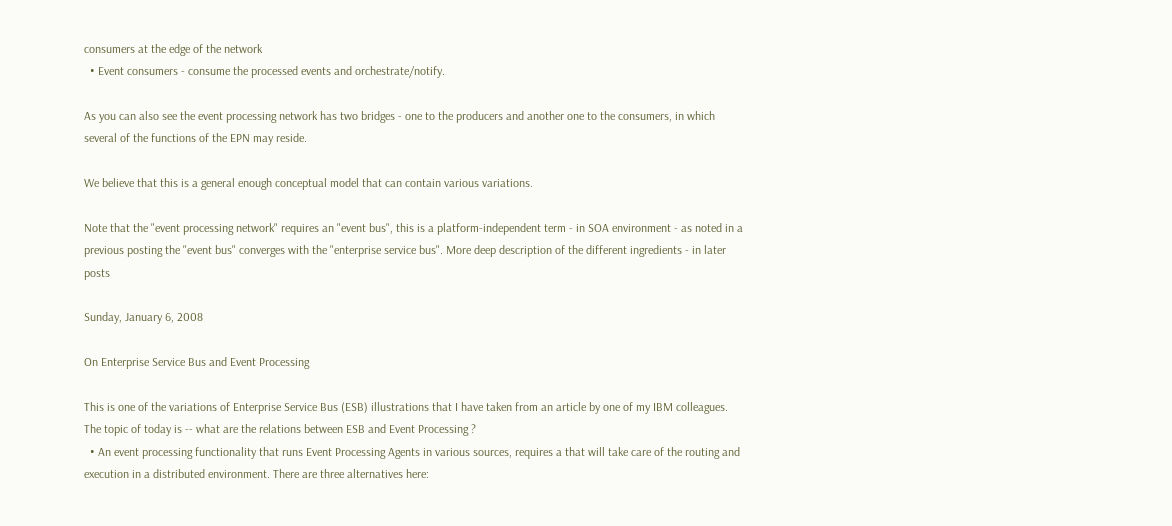consumers at the edge of the network
  • Event consumers - consume the processed events and orchestrate/notify.

As you can also see the event processing network has two bridges - one to the producers and another one to the consumers, in which several of the functions of the EPN may reside.

We believe that this is a general enough conceptual model that can contain various variations.

Note that the "event processing network" requires an "event bus", this is a platform-independent term - in SOA environment - as noted in a previous posting the "event bus" converges with the "enterprise service bus". More deep description of the different ingredients - in later posts

Sunday, January 6, 2008

On Enterprise Service Bus and Event Processing

This is one of the variations of Enterprise Service Bus (ESB) illustrations that I have taken from an article by one of my IBM colleagues. The topic of today is -- what are the relations between ESB and Event Processing ?
  • An event processing functionality that runs Event Processing Agents in various sources, requires a that will take care of the routing and execution in a distributed environment. There are three alternatives here: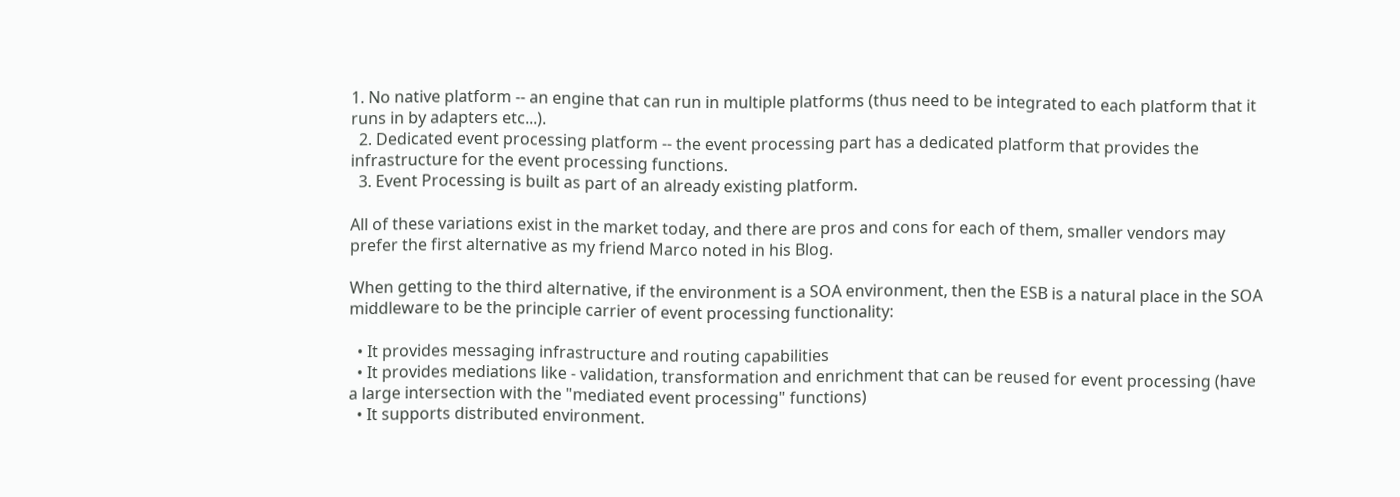1. No native platform -- an engine that can run in multiple platforms (thus need to be integrated to each platform that it runs in by adapters etc...).
  2. Dedicated event processing platform -- the event processing part has a dedicated platform that provides the infrastructure for the event processing functions.
  3. Event Processing is built as part of an already existing platform.

All of these variations exist in the market today, and there are pros and cons for each of them, smaller vendors may prefer the first alternative as my friend Marco noted in his Blog.

When getting to the third alternative, if the environment is a SOA environment, then the ESB is a natural place in the SOA middleware to be the principle carrier of event processing functionality:

  • It provides messaging infrastructure and routing capabilities
  • It provides mediations like - validation, transformation and enrichment that can be reused for event processing (have a large intersection with the "mediated event processing" functions)
  • It supports distributed environment.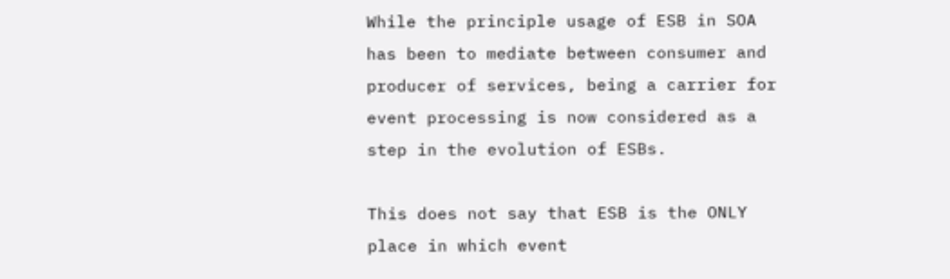While the principle usage of ESB in SOA has been to mediate between consumer and producer of services, being a carrier for event processing is now considered as a step in the evolution of ESBs.

This does not say that ESB is the ONLY place in which event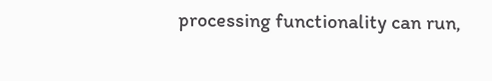processing functionality can run,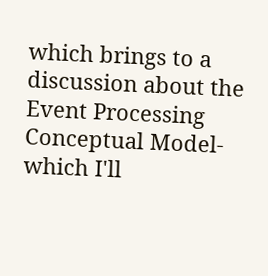which brings to a discussion about the Event Processing Conceptual Model- which I'll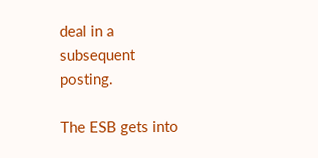deal in a subsequent posting.

The ESB gets into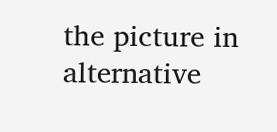the picture in alternative